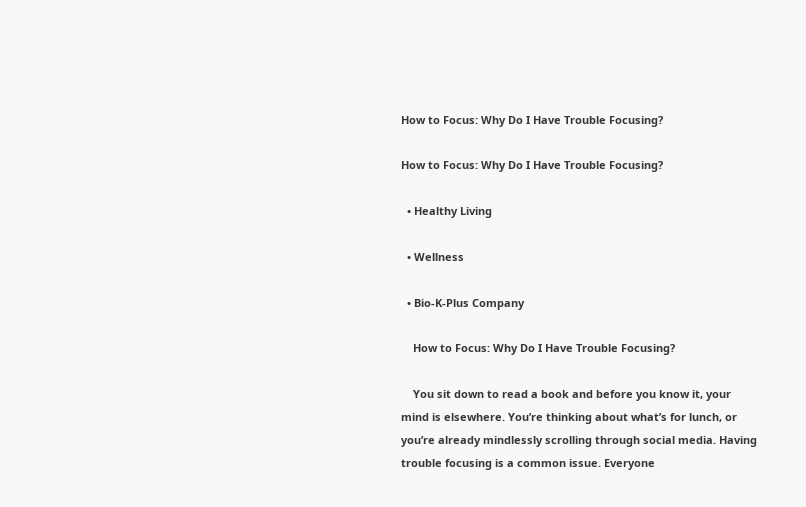How to Focus: Why Do I Have Trouble Focusing?

How to Focus: Why Do I Have Trouble Focusing?

  • Healthy Living

  • Wellness

  • Bio-K-Plus Company

    How to Focus: Why Do I Have Trouble Focusing?

    You sit down to read a book and before you know it, your mind is elsewhere. You’re thinking about what’s for lunch, or you’re already mindlessly scrolling through social media. Having trouble focusing is a common issue. Everyone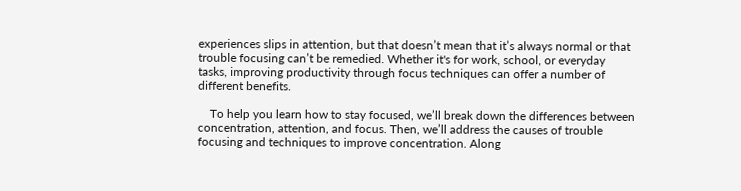experiences slips in attention, but that doesn’t mean that it’s always normal or that trouble focusing can’t be remedied. Whether it's for work, school, or everyday tasks, improving productivity through focus techniques can offer a number of different benefits.

    To help you learn how to stay focused, we’ll break down the differences between concentration, attention, and focus. Then, we’ll address the causes of trouble focusing and techniques to improve concentration. Along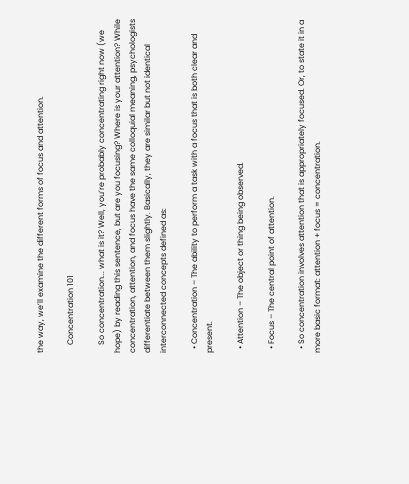the way, we’ll examine the different forms of focus and attention.

    Concentration 101

    So concentration... what is it? Well, you’re probably concentrating right now (we hope) by reading this sentence, but are you focusing? Where is your attention? While concentration, attention, and focus have the same colloquial meaning, psychologists differentiate between them slightly. Basically, they are similar but not identical interconnected concepts defined as:

  • Concentration – The ability to perform a task with a focus that is both clear and present.

  • Attention – The object or thing being observed.

  • Focus – The central point of attention.

  • So concentration involves attention that is appropriately focused. Or, to state it in a more basic format: attention + focus = concentration.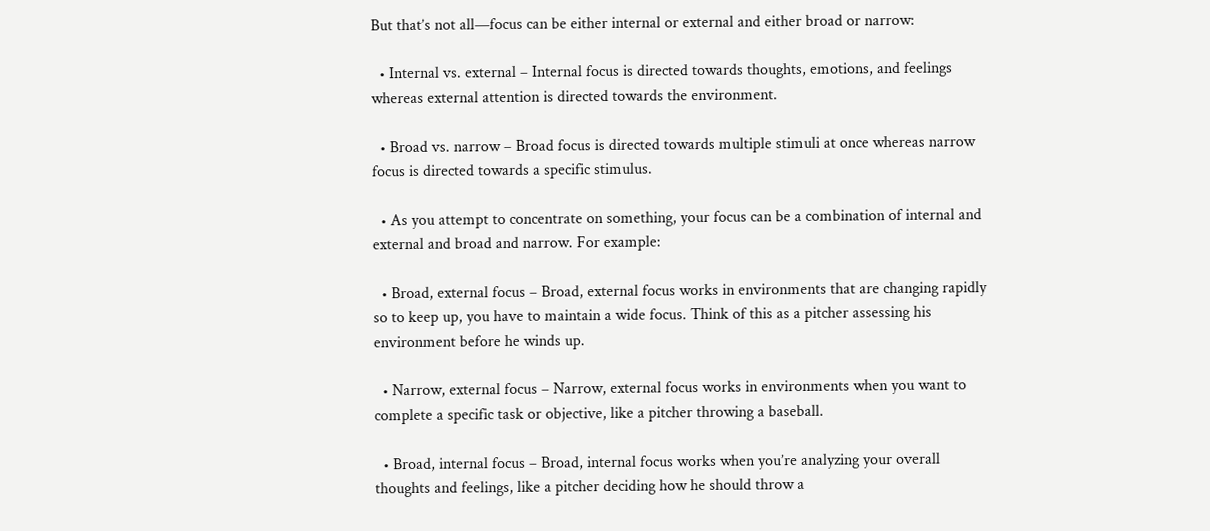But that’s not all—focus can be either internal or external and either broad or narrow:

  • Internal vs. external – Internal focus is directed towards thoughts, emotions, and feelings whereas external attention is directed towards the environment.

  • Broad vs. narrow – Broad focus is directed towards multiple stimuli at once whereas narrow focus is directed towards a specific stimulus.

  • As you attempt to concentrate on something, your focus can be a combination of internal and external and broad and narrow. For example:

  • Broad, external focus – Broad, external focus works in environments that are changing rapidly so to keep up, you have to maintain a wide focus. Think of this as a pitcher assessing his environment before he winds up.

  • Narrow, external focus – Narrow, external focus works in environments when you want to complete a specific task or objective, like a pitcher throwing a baseball.

  • Broad, internal focus – Broad, internal focus works when you’re analyzing your overall thoughts and feelings, like a pitcher deciding how he should throw a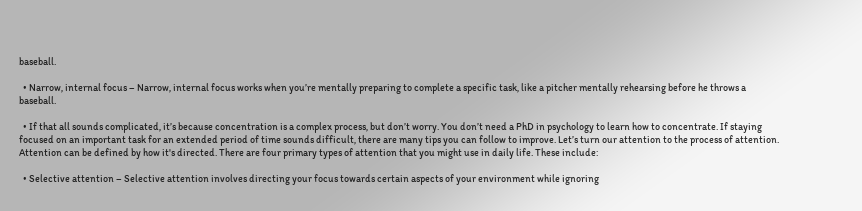baseball.

  • Narrow, internal focus – Narrow, internal focus works when you’re mentally preparing to complete a specific task, like a pitcher mentally rehearsing before he throws a baseball.

  • If that all sounds complicated, it’s because concentration is a complex process, but don’t worry. You don’t need a PhD in psychology to learn how to concentrate. If staying focused on an important task for an extended period of time sounds difficult, there are many tips you can follow to improve. Let’s turn our attention to the process of attention. Attention can be defined by how it's directed. There are four primary types of attention that you might use in daily life. These include:

  • Selective attention – Selective attention involves directing your focus towards certain aspects of your environment while ignoring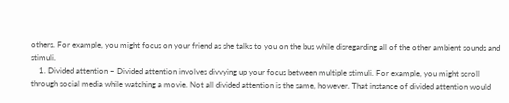others. For example, you might focus on your friend as she talks to you on the bus while disregarding all of the other ambient sounds and stimuli.
    1. Divided attention – Divided attention involves divvying up your focus between multiple stimuli. For example, you might scroll through social media while watching a movie. Not all divided attention is the same, however. That instance of divided attention would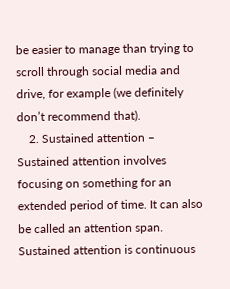be easier to manage than trying to scroll through social media and drive, for example (we definitely don’t recommend that).
    2. Sustained attention – Sustained attention involves focusing on something for an extended period of time. It can also be called an attention span. Sustained attention is continuous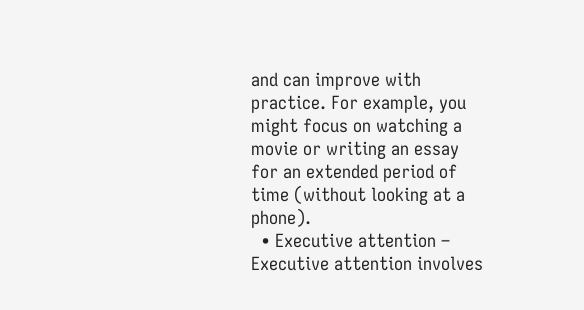and can improve with practice. For example, you might focus on watching a movie or writing an essay for an extended period of time (without looking at a phone).
  • Executive attention – Executive attention involves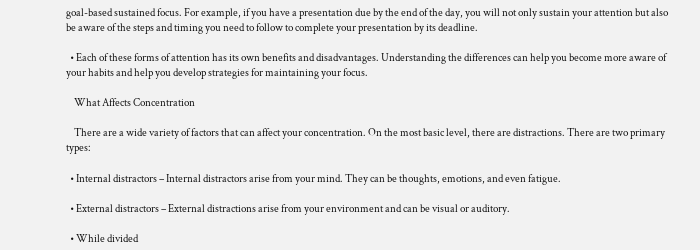goal-based sustained focus. For example, if you have a presentation due by the end of the day, you will not only sustain your attention but also be aware of the steps and timing you need to follow to complete your presentation by its deadline.

  • Each of these forms of attention has its own benefits and disadvantages. Understanding the differences can help you become more aware of your habits and help you develop strategies for maintaining your focus.

    What Affects Concentration

    There are a wide variety of factors that can affect your concentration. On the most basic level, there are distractions. There are two primary types:

  • Internal distractors – Internal distractors arise from your mind. They can be thoughts, emotions, and even fatigue.

  • External distractors – External distractions arise from your environment and can be visual or auditory.

  • While divided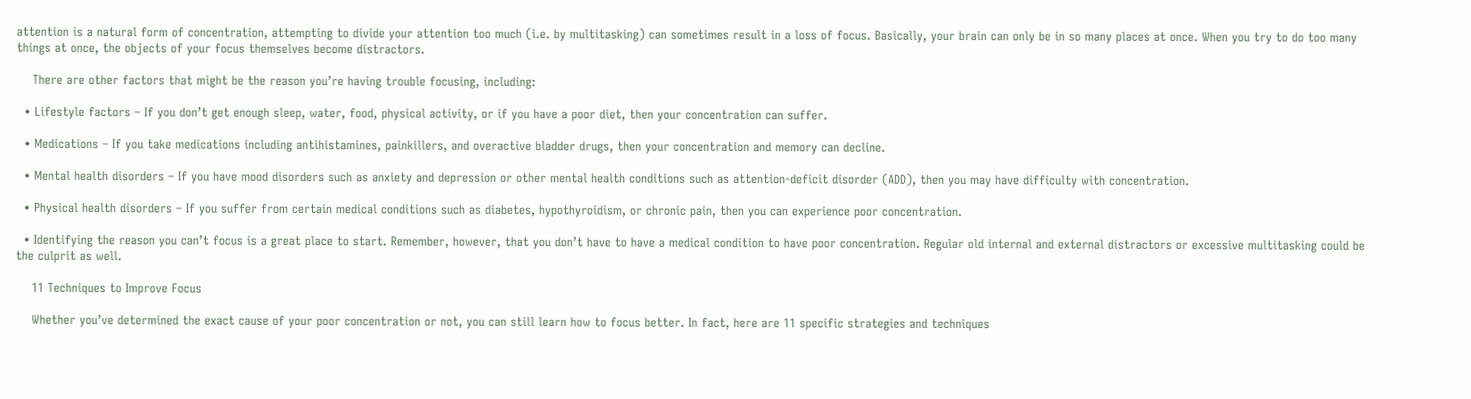attention is a natural form of concentration, attempting to divide your attention too much (i.e. by multitasking) can sometimes result in a loss of focus. Basically, your brain can only be in so many places at once. When you try to do too many things at once, the objects of your focus themselves become distractors.

    There are other factors that might be the reason you’re having trouble focusing, including:

  • Lifestyle factors – If you don’t get enough sleep, water, food, physical activity, or if you have a poor diet, then your concentration can suffer.

  • Medications – If you take medications including antihistamines, painkillers, and overactive bladder drugs, then your concentration and memory can decline.

  • Mental health disorders – If you have mood disorders such as anxiety and depression or other mental health conditions such as attention-deficit disorder (ADD), then you may have difficulty with concentration.

  • Physical health disorders – If you suffer from certain medical conditions such as diabetes, hypothyroidism, or chronic pain, then you can experience poor concentration.

  • Identifying the reason you can’t focus is a great place to start. Remember, however, that you don’t have to have a medical condition to have poor concentration. Regular old internal and external distractors or excessive multitasking could be the culprit as well.

    11 Techniques to Improve Focus

    Whether you’ve determined the exact cause of your poor concentration or not, you can still learn how to focus better. In fact, here are 11 specific strategies and techniques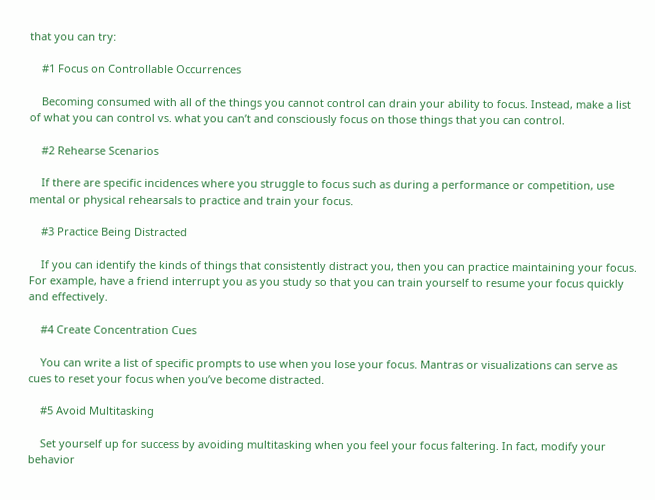that you can try:

    #1 Focus on Controllable Occurrences

    Becoming consumed with all of the things you cannot control can drain your ability to focus. Instead, make a list of what you can control vs. what you can’t and consciously focus on those things that you can control.

    #2 Rehearse Scenarios

    If there are specific incidences where you struggle to focus such as during a performance or competition, use mental or physical rehearsals to practice and train your focus.

    #3 Practice Being Distracted

    If you can identify the kinds of things that consistently distract you, then you can practice maintaining your focus. For example, have a friend interrupt you as you study so that you can train yourself to resume your focus quickly and effectively.

    #4 Create Concentration Cues

    You can write a list of specific prompts to use when you lose your focus. Mantras or visualizations can serve as cues to reset your focus when you’ve become distracted.

    #5 Avoid Multitasking

    Set yourself up for success by avoiding multitasking when you feel your focus faltering. In fact, modify your behavior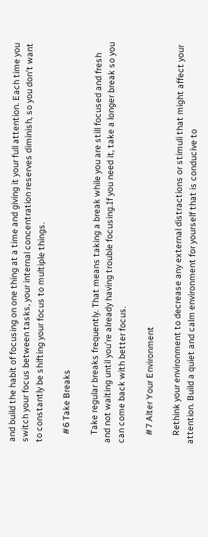and build the habit of focusing on one thing at a time and giving it your full attention. Each time you switch your focus between tasks, your internal concentration reserves diminish, so you don’t want to constantly be shifting your focus to multiple things.

    #6 Take Breaks

    Take regular breaks frequently. That means taking a break while you are still focused and fresh and not waiting until you’re already having trouble focusing.If you need it, take a longer break so you can come back with better focus.

    #7 Alter Your Environment

    Rethink your environment to decrease any external distractions or stimuli that might affect your attention. Build a quiet and calm environment for yourself that is conducive to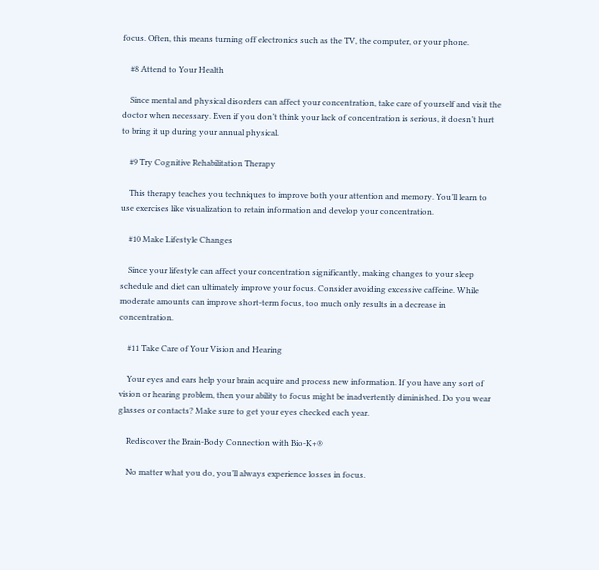focus. Often, this means turning off electronics such as the TV, the computer, or your phone.

    #8 Attend to Your Health

    Since mental and physical disorders can affect your concentration, take care of yourself and visit the doctor when necessary. Even if you don’t think your lack of concentration is serious, it doesn’t hurt to bring it up during your annual physical.

    #9 Try Cognitive Rehabilitation Therapy

    This therapy teaches you techniques to improve both your attention and memory. You’ll learn to use exercises like visualization to retain information and develop your concentration.

    #10 Make Lifestyle Changes

    Since your lifestyle can affect your concentration significantly, making changes to your sleep schedule and diet can ultimately improve your focus. Consider avoiding excessive caffeine. While moderate amounts can improve short-term focus, too much only results in a decrease in concentration.

    #11 Take Care of Your Vision and Hearing

    Your eyes and ears help your brain acquire and process new information. If you have any sort of vision or hearing problem, then your ability to focus might be inadvertently diminished. Do you wear glasses or contacts? Make sure to get your eyes checked each year.

    Rediscover the Brain-Body Connection with Bio-K+®

    No matter what you do, you’ll always experience losses in focus.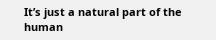It’s just a natural part of the human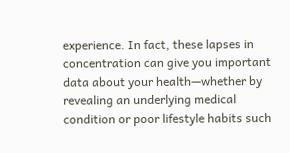experience. In fact, these lapses in concentration can give you important data about your health—whether by revealing an underlying medical condition or poor lifestyle habits such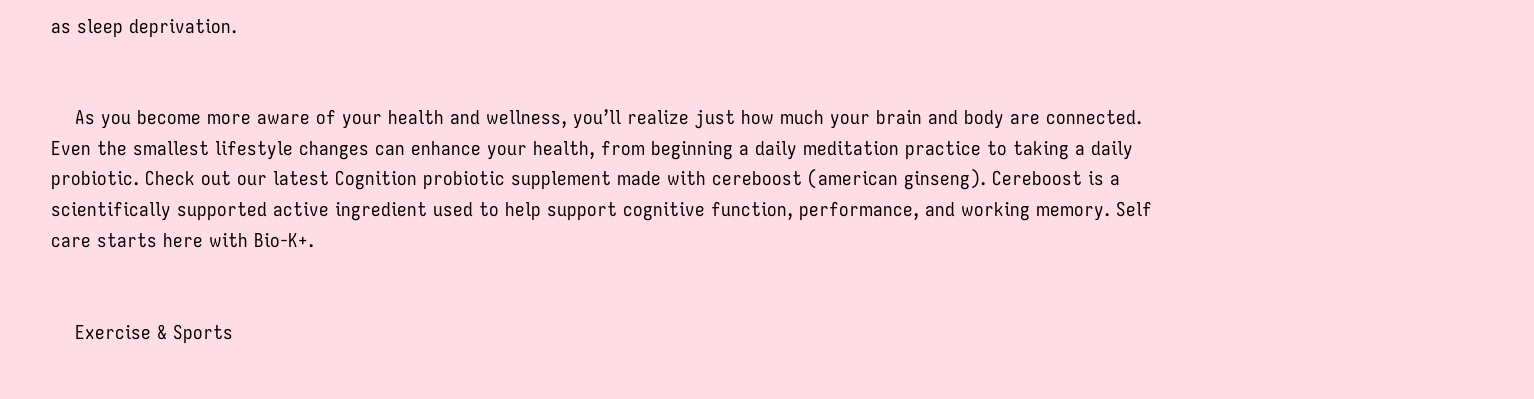as sleep deprivation.


    As you become more aware of your health and wellness, you’ll realize just how much your brain and body are connected. Even the smallest lifestyle changes can enhance your health, from beginning a daily meditation practice to taking a daily probiotic. Check out our latest Cognition probiotic supplement made with cereboost (american ginseng). Cereboost is a scientifically supported active ingredient used to help support cognitive function, performance, and working memory. Self care starts here with Bio-K+.


    Exercise & Sports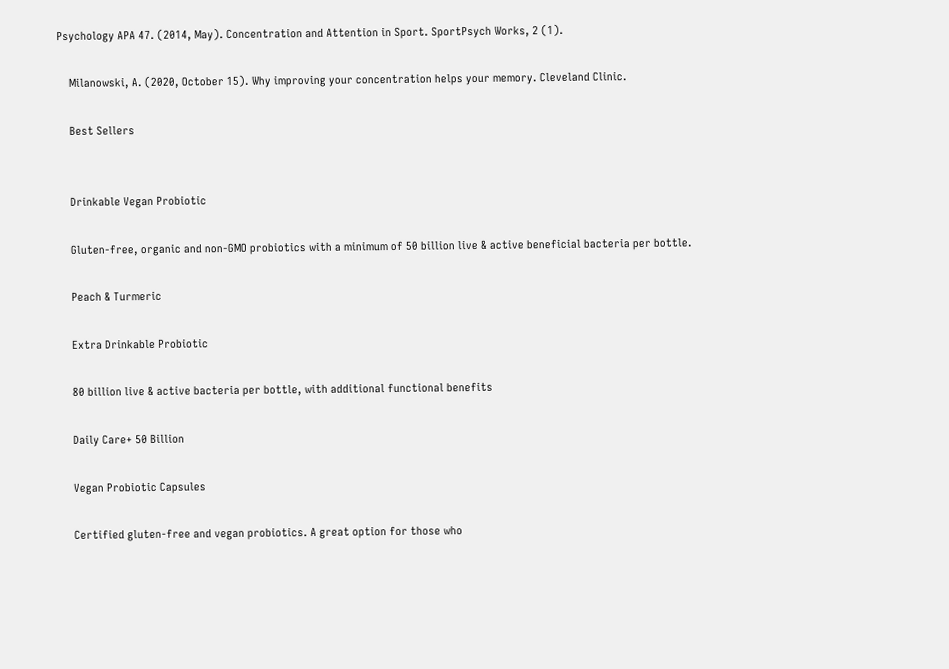Psychology APA 47. (2014, May). Concentration and Attention in Sport. SportPsych Works, 2 (1).

    Milanowski, A. (2020, October 15). Why improving your concentration helps your memory. Cleveland Clinic.

    Best Sellers


    Drinkable Vegan Probiotic

    Gluten-free, organic and non-GMO probiotics with a minimum of 50 billion live & active beneficial bacteria per bottle.

    Peach & Turmeric

    Extra Drinkable Probiotic

    80 billion live & active bacteria per bottle, with additional functional benefits

    Daily Care+ 50 Billion

    Vegan Probiotic Capsules

    Certified gluten-free and vegan probiotics. A great option for those who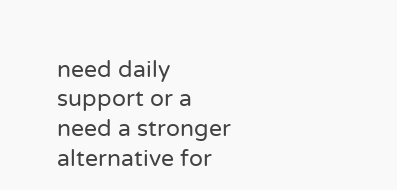need daily support or a need a stronger alternative for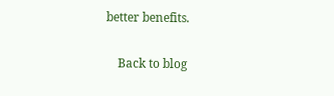better benefits.

    Back to blog